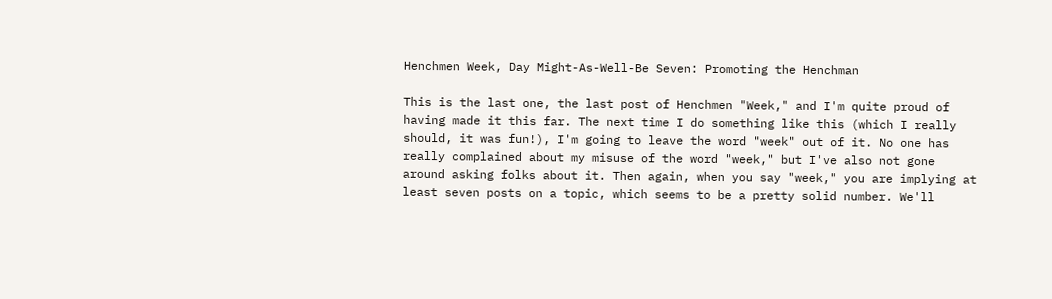Henchmen Week, Day Might-As-Well-Be Seven: Promoting the Henchman

This is the last one, the last post of Henchmen "Week," and I'm quite proud of having made it this far. The next time I do something like this (which I really should, it was fun!), I'm going to leave the word "week" out of it. No one has really complained about my misuse of the word "week," but I've also not gone around asking folks about it. Then again, when you say "week," you are implying at least seven posts on a topic, which seems to be a pretty solid number. We'll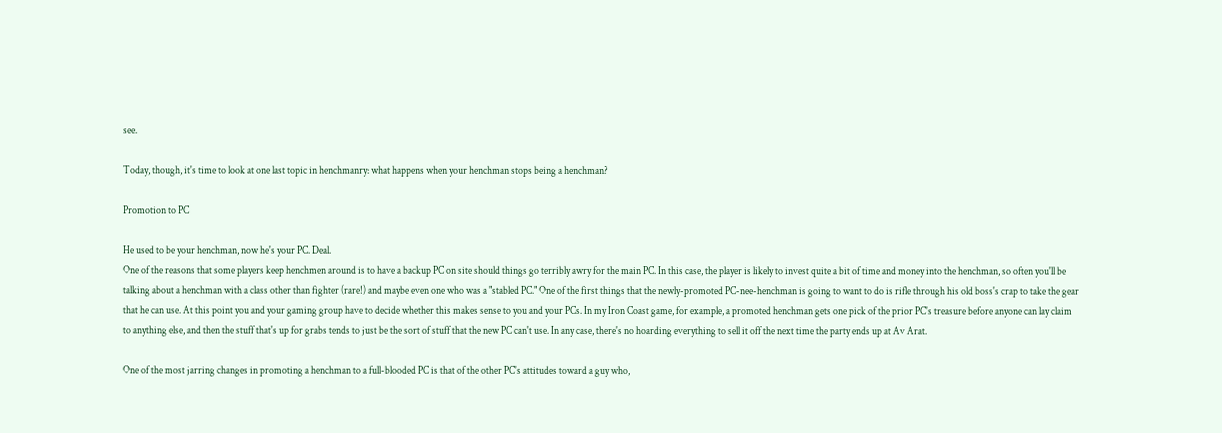see.

Today, though, it's time to look at one last topic in henchmanry: what happens when your henchman stops being a henchman?

Promotion to PC

He used to be your henchman, now he's your PC. Deal.
One of the reasons that some players keep henchmen around is to have a backup PC on site should things go terribly awry for the main PC. In this case, the player is likely to invest quite a bit of time and money into the henchman, so often you'll be talking about a henchman with a class other than fighter (rare!) and maybe even one who was a "stabled PC." One of the first things that the newly-promoted PC-nee-henchman is going to want to do is rifle through his old boss's crap to take the gear that he can use. At this point you and your gaming group have to decide whether this makes sense to you and your PCs. In my Iron Coast game, for example, a promoted henchman gets one pick of the prior PC's treasure before anyone can lay claim to anything else, and then the stuff that's up for grabs tends to just be the sort of stuff that the new PC can't use. In any case, there's no hoarding everything to sell it off the next time the party ends up at Av Arat.

One of the most jarring changes in promoting a henchman to a full-blooded PC is that of the other PC's attitudes toward a guy who,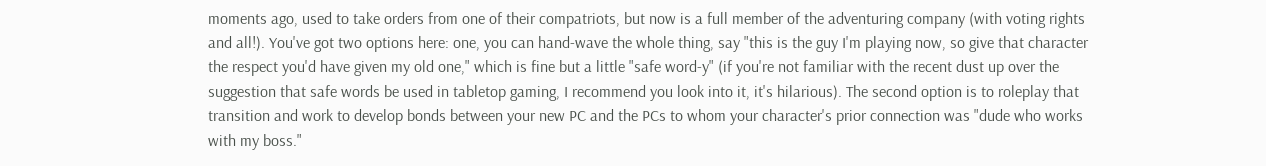moments ago, used to take orders from one of their compatriots, but now is a full member of the adventuring company (with voting rights and all!). You've got two options here: one, you can hand-wave the whole thing, say "this is the guy I'm playing now, so give that character the respect you'd have given my old one," which is fine but a little "safe word-y" (if you're not familiar with the recent dust up over the suggestion that safe words be used in tabletop gaming, I recommend you look into it, it's hilarious). The second option is to roleplay that transition and work to develop bonds between your new PC and the PCs to whom your character's prior connection was "dude who works with my boss."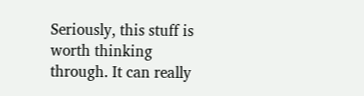Seriously, this stuff is worth thinking through. It can really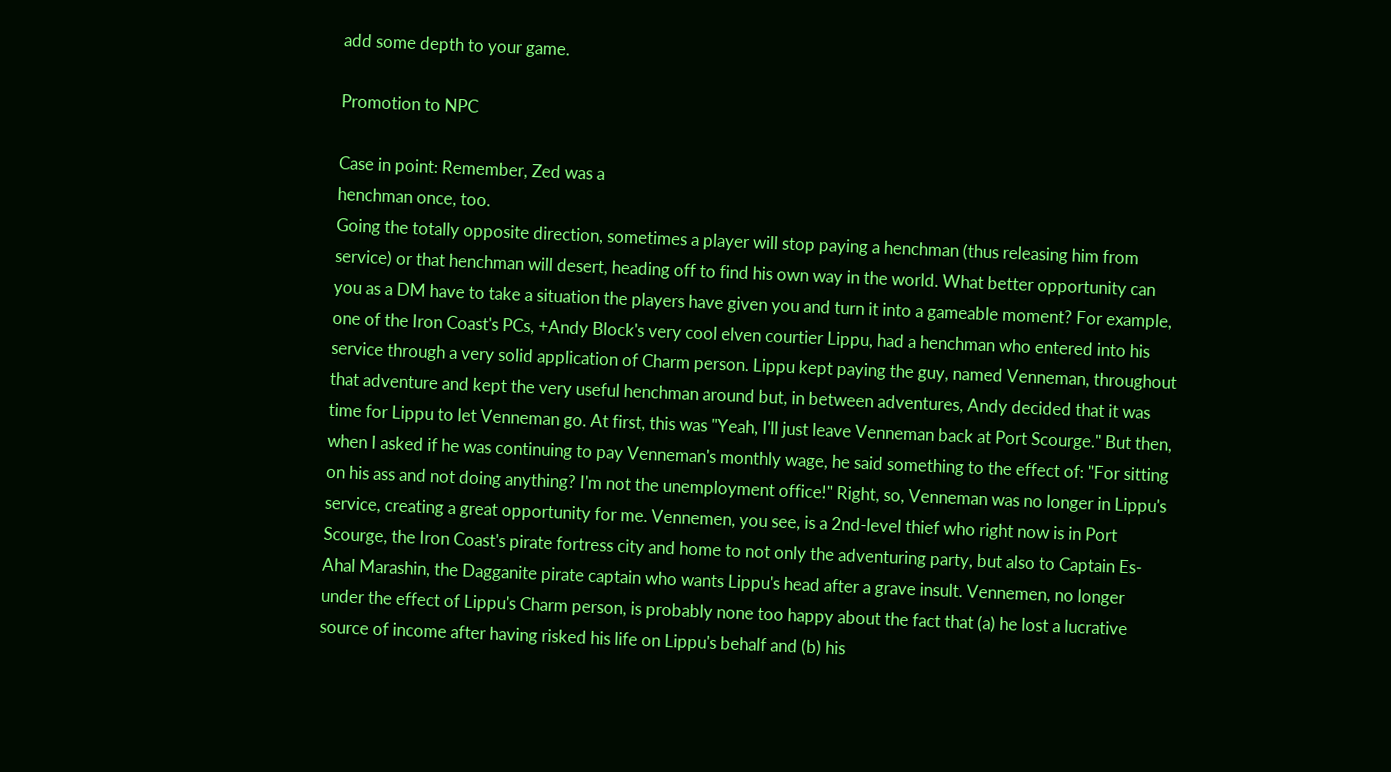add some depth to your game.

Promotion to NPC

Case in point: Remember, Zed was a
henchman once, too.
Going the totally opposite direction, sometimes a player will stop paying a henchman (thus releasing him from service) or that henchman will desert, heading off to find his own way in the world. What better opportunity can you as a DM have to take a situation the players have given you and turn it into a gameable moment? For example, one of the Iron Coast's PCs, +Andy Block's very cool elven courtier Lippu, had a henchman who entered into his service through a very solid application of Charm person. Lippu kept paying the guy, named Venneman, throughout that adventure and kept the very useful henchman around but, in between adventures, Andy decided that it was time for Lippu to let Venneman go. At first, this was "Yeah, I'll just leave Venneman back at Port Scourge." But then, when I asked if he was continuing to pay Venneman's monthly wage, he said something to the effect of: "For sitting on his ass and not doing anything? I'm not the unemployment office!" Right, so, Venneman was no longer in Lippu's service, creating a great opportunity for me. Vennemen, you see, is a 2nd-level thief who right now is in Port Scourge, the Iron Coast's pirate fortress city and home to not only the adventuring party, but also to Captain Es-Ahal Marashin, the Dagganite pirate captain who wants Lippu's head after a grave insult. Vennemen, no longer under the effect of Lippu's Charm person, is probably none too happy about the fact that (a) he lost a lucrative source of income after having risked his life on Lippu's behalf and (b) his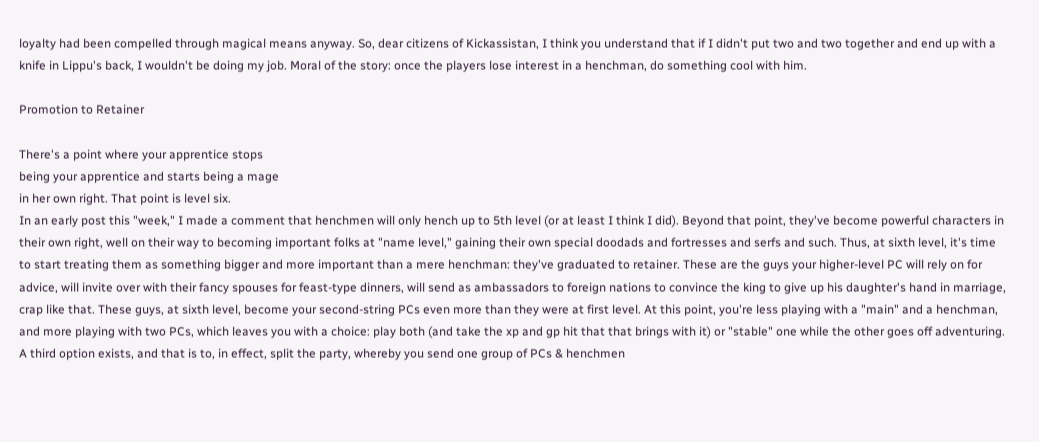loyalty had been compelled through magical means anyway. So, dear citizens of Kickassistan, I think you understand that if I didn't put two and two together and end up with a knife in Lippu's back, I wouldn't be doing my job. Moral of the story: once the players lose interest in a henchman, do something cool with him.

Promotion to Retainer

There's a point where your apprentice stops
being your apprentice and starts being a mage
in her own right. That point is level six.
In an early post this "week," I made a comment that henchmen will only hench up to 5th level (or at least I think I did). Beyond that point, they've become powerful characters in their own right, well on their way to becoming important folks at "name level," gaining their own special doodads and fortresses and serfs and such. Thus, at sixth level, it's time to start treating them as something bigger and more important than a mere henchman: they've graduated to retainer. These are the guys your higher-level PC will rely on for advice, will invite over with their fancy spouses for feast-type dinners, will send as ambassadors to foreign nations to convince the king to give up his daughter's hand in marriage, crap like that. These guys, at sixth level, become your second-string PCs even more than they were at first level. At this point, you're less playing with a "main" and a henchman, and more playing with two PCs, which leaves you with a choice: play both (and take the xp and gp hit that that brings with it) or "stable" one while the other goes off adventuring. A third option exists, and that is to, in effect, split the party, whereby you send one group of PCs & henchmen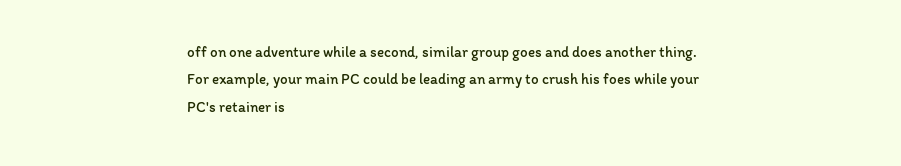off on one adventure while a second, similar group goes and does another thing. For example, your main PC could be leading an army to crush his foes while your PC's retainer is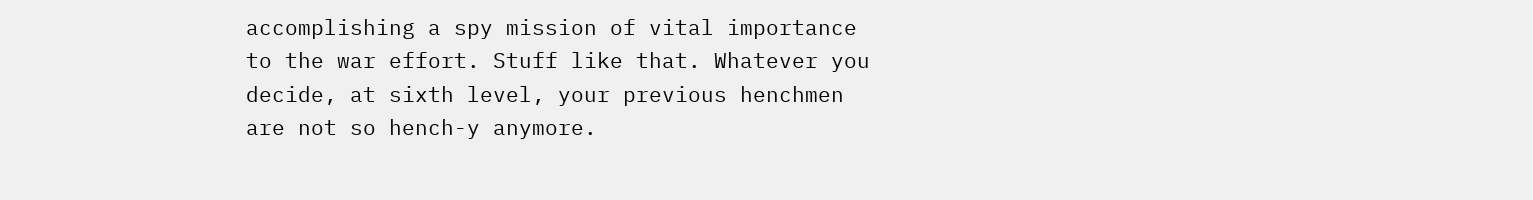accomplishing a spy mission of vital importance to the war effort. Stuff like that. Whatever you decide, at sixth level, your previous henchmen are not so hench-y anymore.